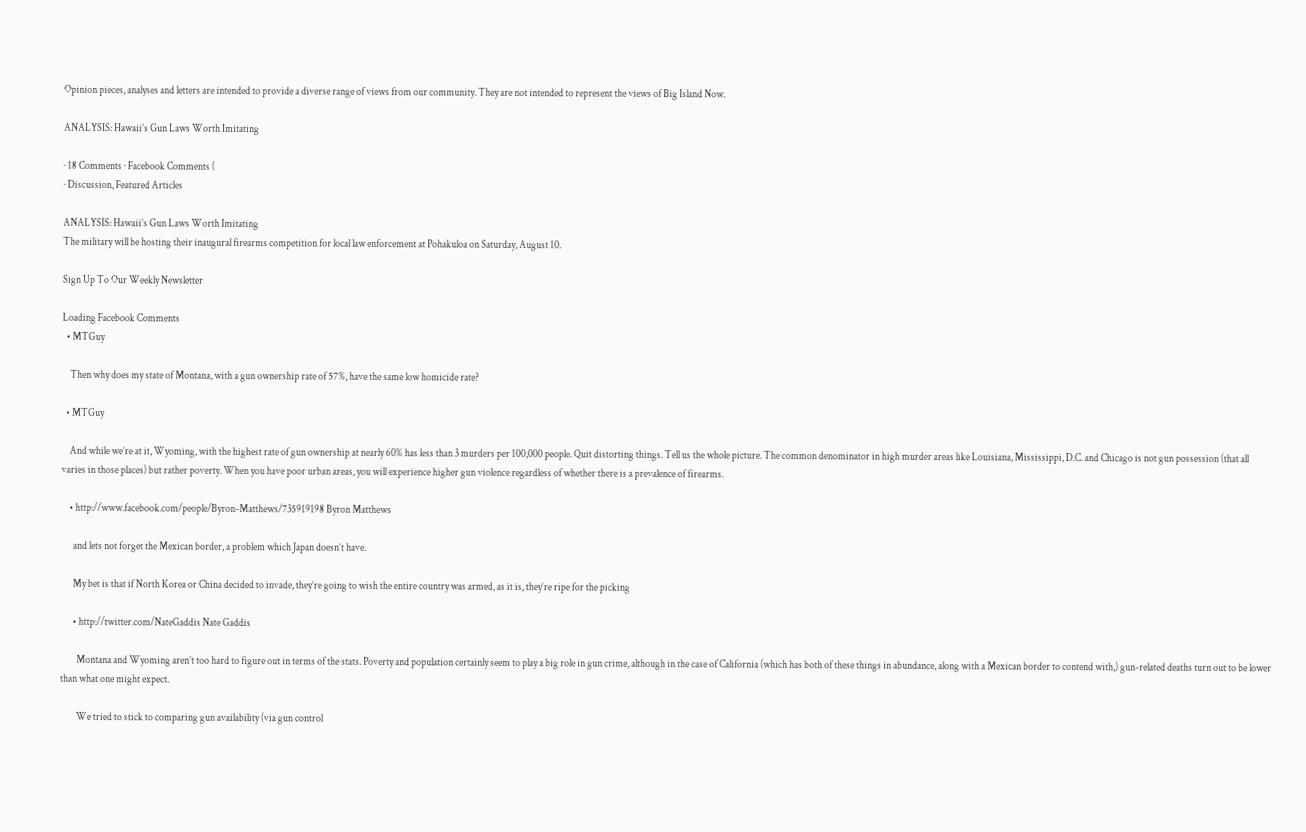Opinion pieces, analyses and letters are intended to provide a diverse range of views from our community. They are not intended to represent the views of Big Island Now.

ANALYSIS: Hawaii’s Gun Laws Worth Imitating

· 18 Comments · Facebook Comments (
· Discussion, Featured Articles

ANALYSIS: Hawaii’s Gun Laws Worth Imitating
The military will be hosting their inaugural firearms competition for local law enforcement at Pohakuloa on Saturday, August 10.

Sign Up To Our Weekly Newsletter

Loading Facebook Comments
  • MTGuy

    Then why does my state of Montana, with a gun ownership rate of 57%, have the same low homicide rate?

  • MTGuy

    And while we’re at it, Wyoming, with the highest rate of gun ownership at nearly 60% has less than 3 murders per 100,000 people. Quit distorting things. Tell us the whole picture. The common denominator in high murder areas like Louisiana, Mississippi, D.C. and Chicago is not gun possession (that all varies in those places) but rather poverty. When you have poor urban areas, you will experience higher gun violence regardless of whether there is a prevalence of firearms.

    • http://www.facebook.com/people/Byron-Matthews/735919198 Byron Matthews

      and lets not forget the Mexican border, a problem which Japan doesn’t have.

      My bet is that if North Korea or China decided to invade, they’re going to wish the entire country was armed, as it is, they’re ripe for the picking

      • http://twitter.com/NateGaddis Nate Gaddis

        Montana and Wyoming aren’t too hard to figure out in terms of the stats. Poverty and population certainly seem to play a big role in gun crime, although in the case of California (which has both of these things in abundance, along with a Mexican border to contend with,) gun-related deaths turn out to be lower than what one might expect.

        We tried to stick to comparing gun availability (via gun control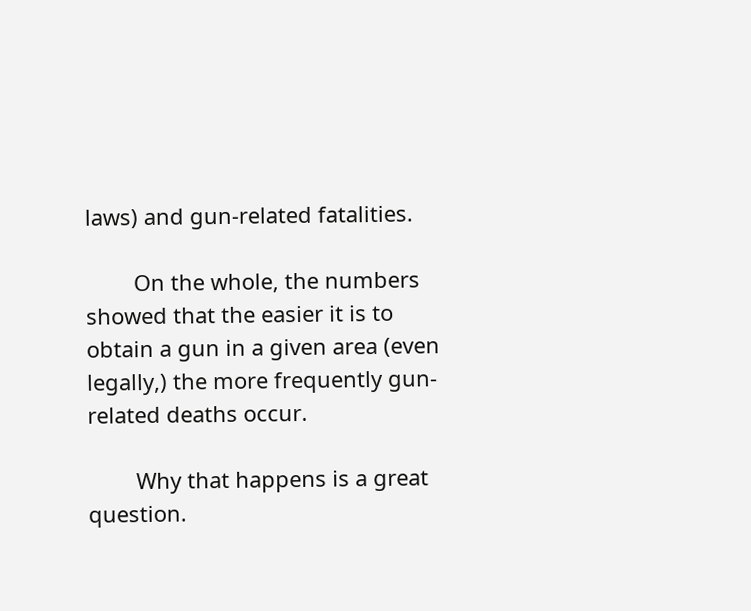laws) and gun-related fatalities.

        On the whole, the numbers showed that the easier it is to obtain a gun in a given area (even legally,) the more frequently gun-related deaths occur.

        Why that happens is a great question.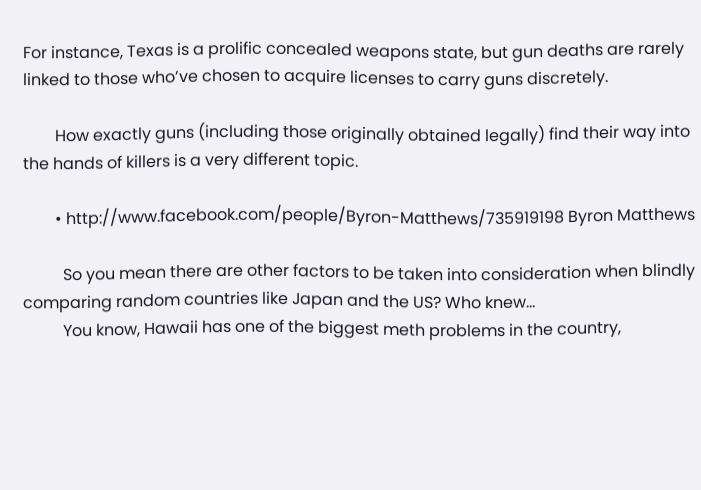For instance, Texas is a prolific concealed weapons state, but gun deaths are rarely linked to those who’ve chosen to acquire licenses to carry guns discretely.

        How exactly guns (including those originally obtained legally) find their way into the hands of killers is a very different topic.

        • http://www.facebook.com/people/Byron-Matthews/735919198 Byron Matthews

          So you mean there are other factors to be taken into consideration when blindly comparing random countries like Japan and the US? Who knew…
          You know, Hawaii has one of the biggest meth problems in the country,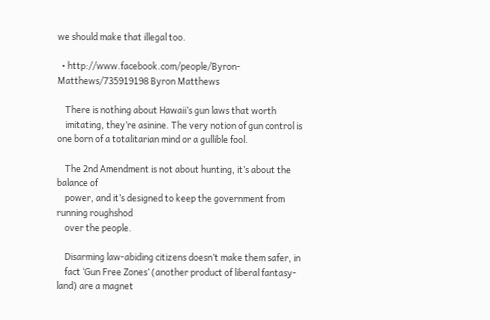we should make that illegal too.

  • http://www.facebook.com/people/Byron-Matthews/735919198 Byron Matthews

    There is nothing about Hawaii’s gun laws that worth
    imitating, they’re asinine. The very notion of gun control is one born of a totalitarian mind or a gullible fool.

    The 2nd Amendment is not about hunting, it’s about the balance of
    power, and it’s designed to keep the government from running roughshod
    over the people.

    Disarming law-abiding citizens doesn’t make them safer, in
    fact ‘Gun Free Zones’ (another product of liberal fantasy-land) are a magnet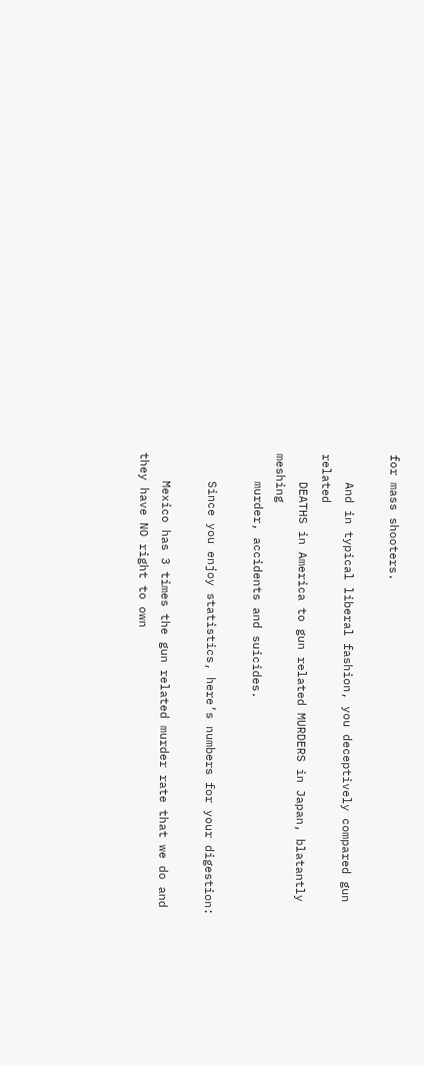for mass shooters.

    And in typical liberal fashion, you deceptively compared gun related
    DEATHS in America to gun related MURDERS in Japan, blatantly meshing
    murder, accidents and suicides.

    Since you enjoy statistics, here’s numbers for your digestion:

    Mexico has 3 times the gun related murder rate that we do and they have NO right to own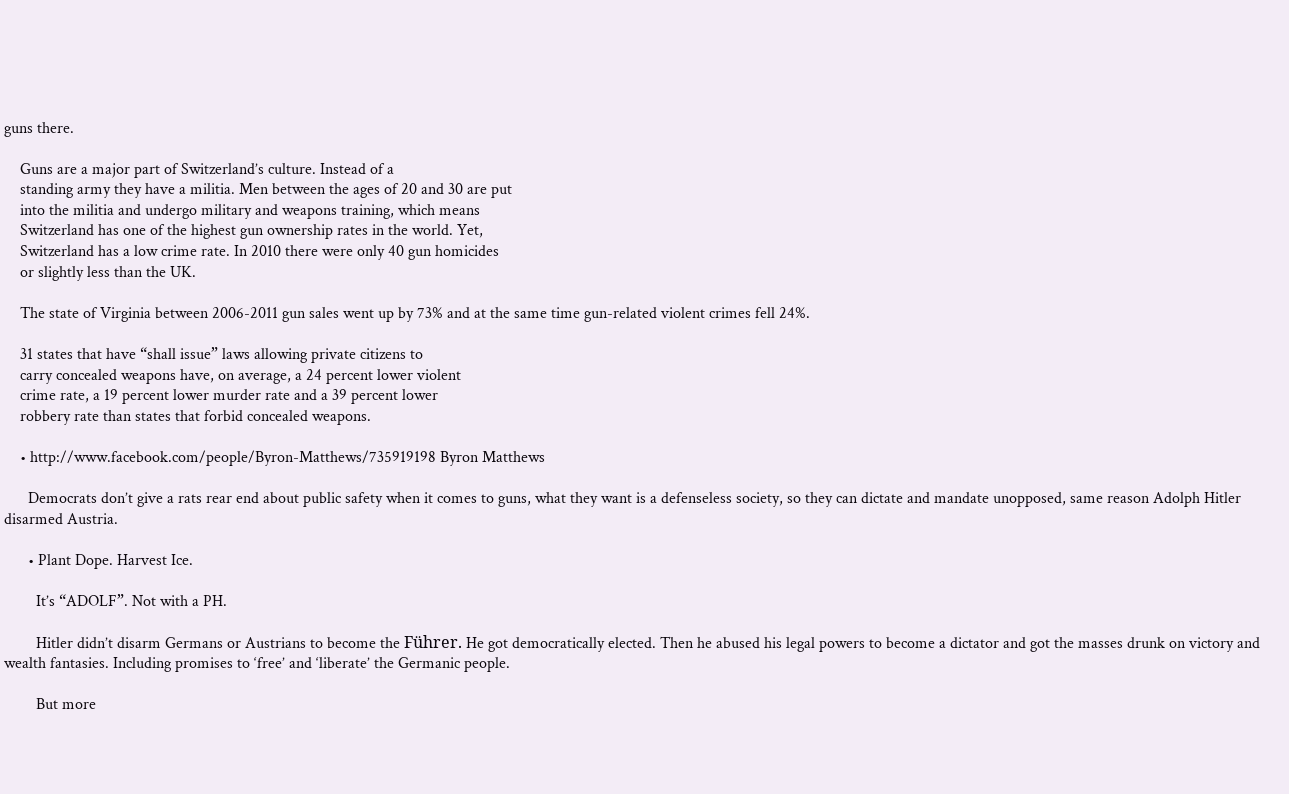guns there.

    Guns are a major part of Switzerland’s culture. Instead of a
    standing army they have a militia. Men between the ages of 20 and 30 are put
    into the militia and undergo military and weapons training, which means
    Switzerland has one of the highest gun ownership rates in the world. Yet,
    Switzerland has a low crime rate. In 2010 there were only 40 gun homicides
    or slightly less than the UK.

    The state of Virginia between 2006-2011 gun sales went up by 73% and at the same time gun-related violent crimes fell 24%.

    31 states that have “shall issue” laws allowing private citizens to
    carry concealed weapons have, on average, a 24 percent lower violent
    crime rate, a 19 percent lower murder rate and a 39 percent lower
    robbery rate than states that forbid concealed weapons.

    • http://www.facebook.com/people/Byron-Matthews/735919198 Byron Matthews

      Democrats don’t give a rats rear end about public safety when it comes to guns, what they want is a defenseless society, so they can dictate and mandate unopposed, same reason Adolph Hitler disarmed Austria.

      • Plant Dope. Harvest Ice.

        It’s “ADOLF”. Not with a PH.

        Hitler didn’t disarm Germans or Austrians to become the Führer. He got democratically elected. Then he abused his legal powers to become a dictator and got the masses drunk on victory and wealth fantasies. Including promises to ‘free’ and ‘liberate’ the Germanic people.

        But more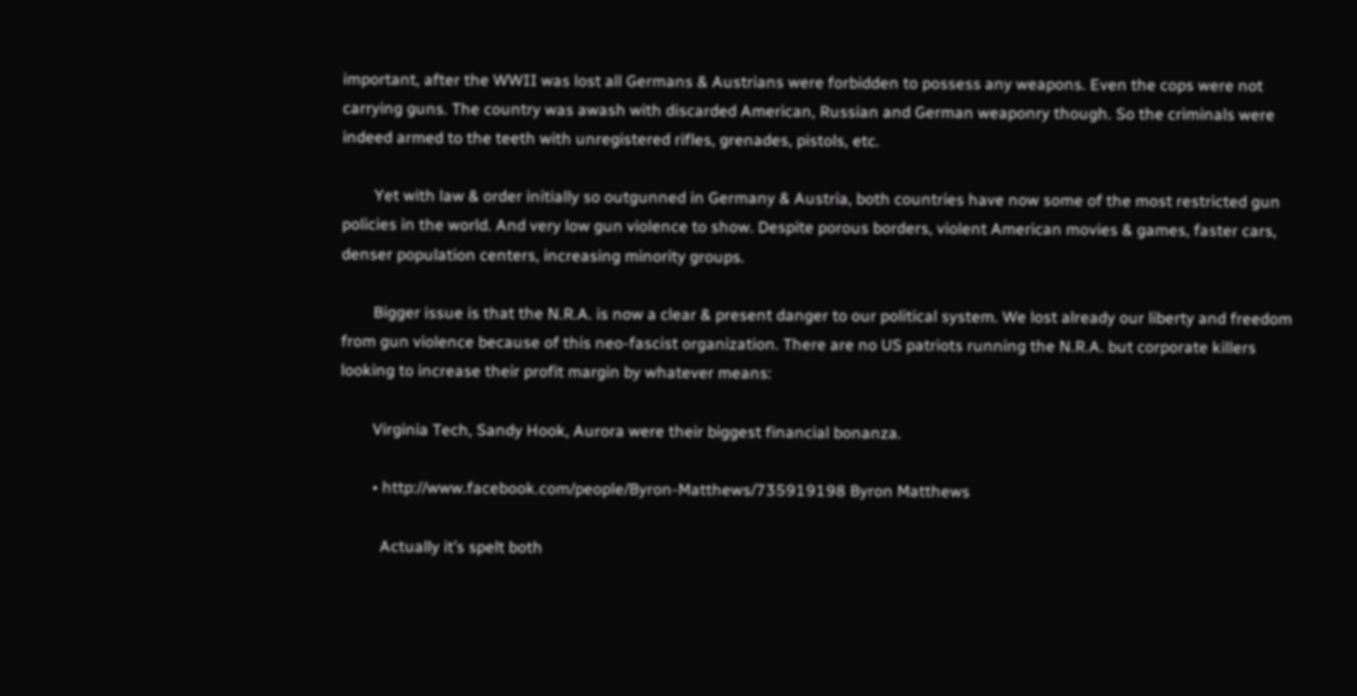important, after the WWII was lost all Germans & Austrians were forbidden to possess any weapons. Even the cops were not carrying guns. The country was awash with discarded American, Russian and German weaponry though. So the criminals were indeed armed to the teeth with unregistered rifles, grenades, pistols, etc.

        Yet with law & order initially so outgunned in Germany & Austria, both countries have now some of the most restricted gun policies in the world. And very low gun violence to show. Despite porous borders, violent American movies & games, faster cars, denser population centers, increasing minority groups.

        Bigger issue is that the N.R.A. is now a clear & present danger to our political system. We lost already our liberty and freedom from gun violence because of this neo-fascist organization. There are no US patriots running the N.R.A. but corporate killers looking to increase their profit margin by whatever means:

        Virginia Tech, Sandy Hook, Aurora were their biggest financial bonanza.

        • http://www.facebook.com/people/Byron-Matthews/735919198 Byron Matthews

          Actually it’s spelt both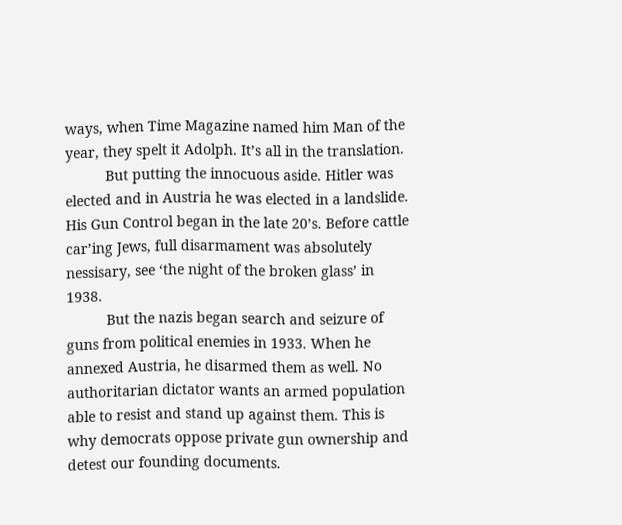ways, when Time Magazine named him Man of the year, they spelt it Adolph. It’s all in the translation.
          But putting the innocuous aside. Hitler was elected and in Austria he was elected in a landslide. His Gun Control began in the late 20’s. Before cattle car’ing Jews, full disarmament was absolutely nessisary, see ‘the night of the broken glass’ in 1938.
          But the nazis began search and seizure of guns from political enemies in 1933. When he annexed Austria, he disarmed them as well. No authoritarian dictator wants an armed population able to resist and stand up against them. This is why democrats oppose private gun ownership and detest our founding documents.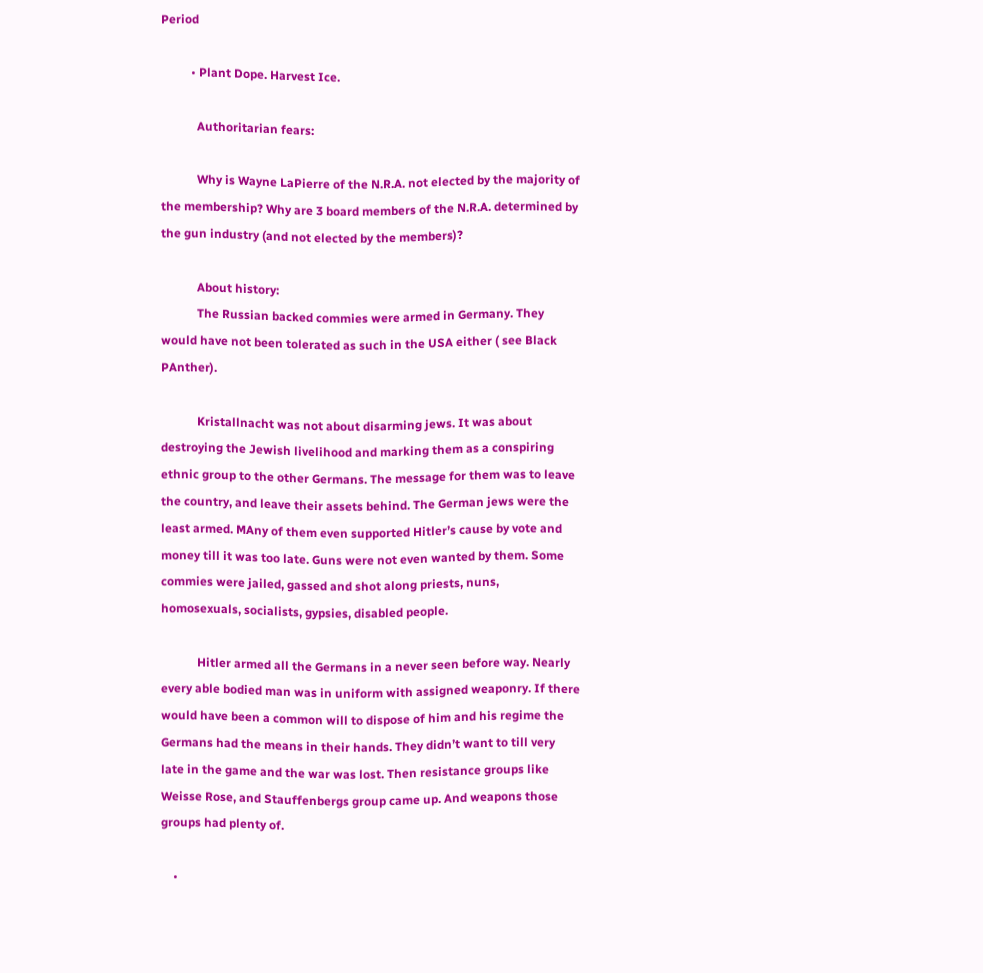Period

          • Plant Dope. Harvest Ice.

            Authoritarian fears:

            Why is Wayne LaPierre of the N.R.A. not elected by the majority of the membership? Why are 3 board members of the N.R.A. determined by the gun industry (and not elected by the members)?

            About history:
            The Russian backed commies were armed in Germany. They would have not been tolerated as such in the USA either ( see Black PAnther).

            Kristallnacht was not about disarming jews. It was about destroying the Jewish livelihood and marking them as a conspiring ethnic group to the other Germans. The message for them was to leave the country, and leave their assets behind. The German jews were the least armed. MAny of them even supported Hitler’s cause by vote and money till it was too late. Guns were not even wanted by them. Some commies were jailed, gassed and shot along priests, nuns, homosexuals, socialists, gypsies, disabled people.

            Hitler armed all the Germans in a never seen before way. Nearly every able bodied man was in uniform with assigned weaponry. If there would have been a common will to dispose of him and his regime the Germans had the means in their hands. They didn’t want to till very late in the game and the war was lost. Then resistance groups like Weisse Rose, and Stauffenbergs group came up. And weapons those groups had plenty of.

    •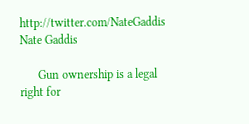http://twitter.com/NateGaddis Nate Gaddis

      Gun ownership is a legal right for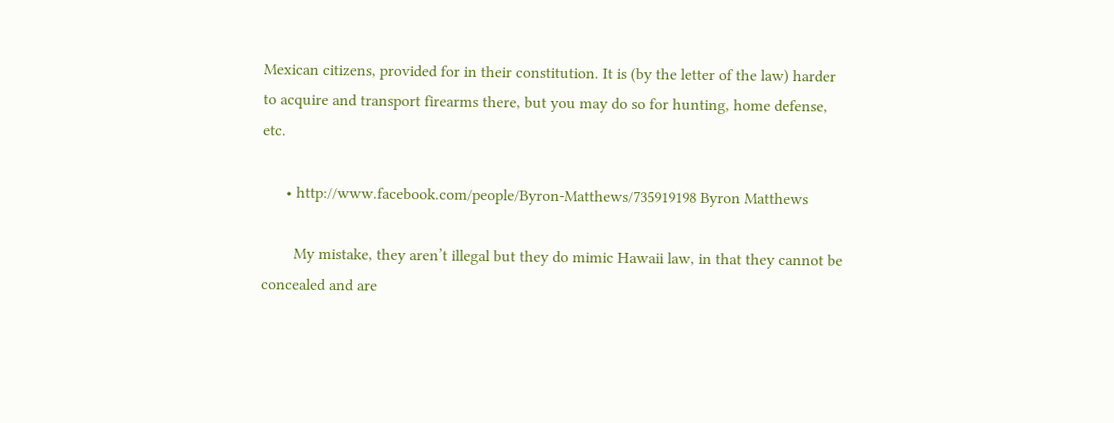Mexican citizens, provided for in their constitution. It is (by the letter of the law) harder to acquire and transport firearms there, but you may do so for hunting, home defense, etc.

      • http://www.facebook.com/people/Byron-Matthews/735919198 Byron Matthews

        My mistake, they aren’t illegal but they do mimic Hawaii law, in that they cannot be concealed and are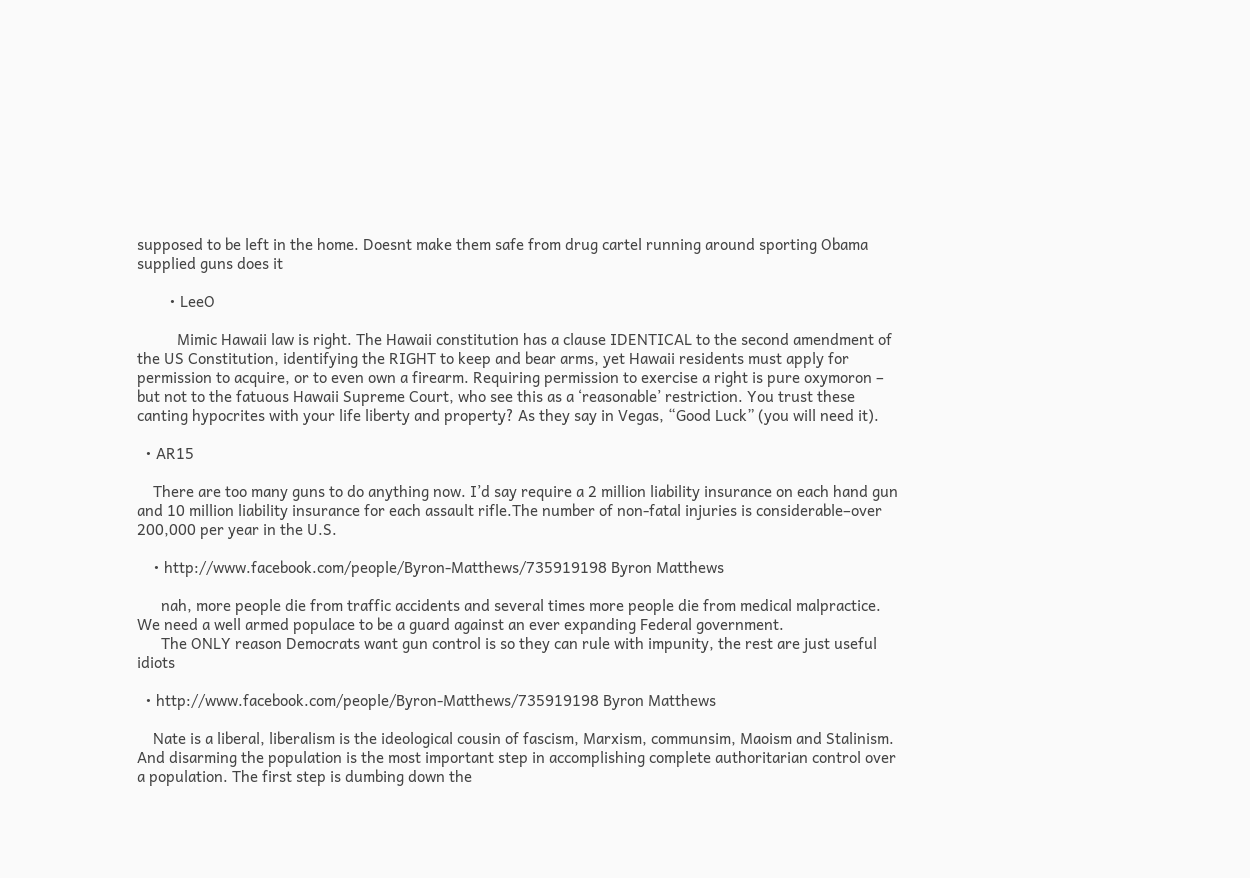supposed to be left in the home. Doesnt make them safe from drug cartel running around sporting Obama supplied guns does it

        • LeeO

          Mimic Hawaii law is right. The Hawaii constitution has a clause IDENTICAL to the second amendment of the US Constitution, identifying the RIGHT to keep and bear arms, yet Hawaii residents must apply for permission to acquire, or to even own a firearm. Requiring permission to exercise a right is pure oxymoron – but not to the fatuous Hawaii Supreme Court, who see this as a ‘reasonable’ restriction. You trust these canting hypocrites with your life liberty and property? As they say in Vegas, “Good Luck” (you will need it).

  • AR15

    There are too many guns to do anything now. I’d say require a 2 million liability insurance on each hand gun and 10 million liability insurance for each assault rifle.The number of non-fatal injuries is considerable–over 200,000 per year in the U.S.

    • http://www.facebook.com/people/Byron-Matthews/735919198 Byron Matthews

      nah, more people die from traffic accidents and several times more people die from medical malpractice. We need a well armed populace to be a guard against an ever expanding Federal government.
      The ONLY reason Democrats want gun control is so they can rule with impunity, the rest are just useful idiots

  • http://www.facebook.com/people/Byron-Matthews/735919198 Byron Matthews

    Nate is a liberal, liberalism is the ideological cousin of fascism, Marxism, communsim, Maoism and Stalinism. And disarming the population is the most important step in accomplishing complete authoritarian control over a population. The first step is dumbing down the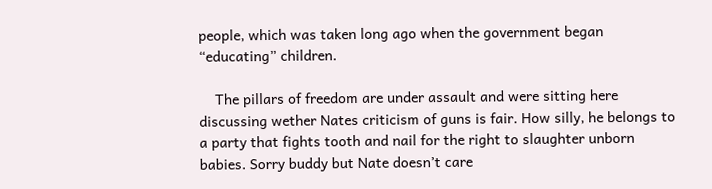people, which was taken long ago when the government began “educating” children.

    The pillars of freedom are under assault and were sitting here discussing wether Nates criticism of guns is fair. How silly, he belongs to a party that fights tooth and nail for the right to slaughter unborn babies. Sorry buddy but Nate doesn’t care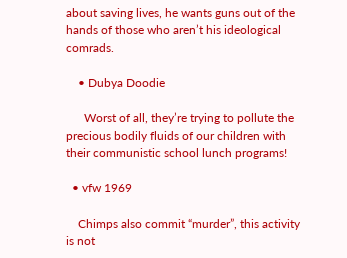about saving lives, he wants guns out of the hands of those who aren’t his ideological comrads.

    • Dubya Doodie

      Worst of all, they’re trying to pollute the precious bodily fluids of our children with their communistic school lunch programs!

  • vfw 1969

    Chimps also commit “murder”, this activity is not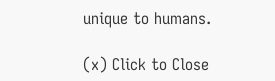unique to humans.

(x) Click to Close